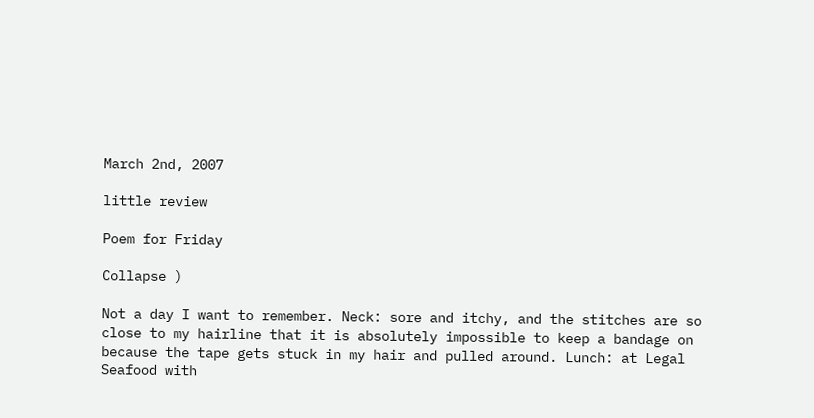March 2nd, 2007

little review

Poem for Friday

Collapse )

Not a day I want to remember. Neck: sore and itchy, and the stitches are so close to my hairline that it is absolutely impossible to keep a bandage on because the tape gets stuck in my hair and pulled around. Lunch: at Legal Seafood with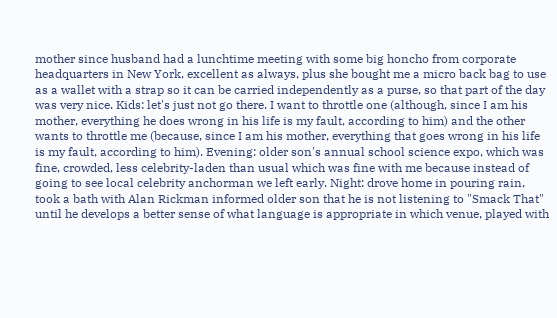mother since husband had a lunchtime meeting with some big honcho from corporate headquarters in New York, excellent as always, plus she bought me a micro back bag to use as a wallet with a strap so it can be carried independently as a purse, so that part of the day was very nice. Kids: let's just not go there. I want to throttle one (although, since I am his mother, everything he does wrong in his life is my fault, according to him) and the other wants to throttle me (because, since I am his mother, everything that goes wrong in his life is my fault, according to him). Evening: older son's annual school science expo, which was fine, crowded, less celebrity-laden than usual which was fine with me because instead of going to see local celebrity anchorman we left early. Night: drove home in pouring rain, took a bath with Alan Rickman informed older son that he is not listening to "Smack That" until he develops a better sense of what language is appropriate in which venue, played with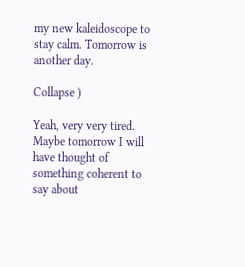my new kaleidoscope to stay calm. Tomorrow is another day.

Collapse )

Yeah, very very tired. Maybe tomorrow I will have thought of something coherent to say about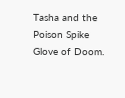Tasha and the Poison Spike Glove of Doom.